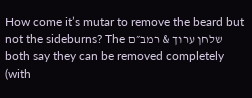How come it’s mutar to remove the beard but not the sideburns? The שלחן ערוך & רמב״ם both say they can be removed completely (with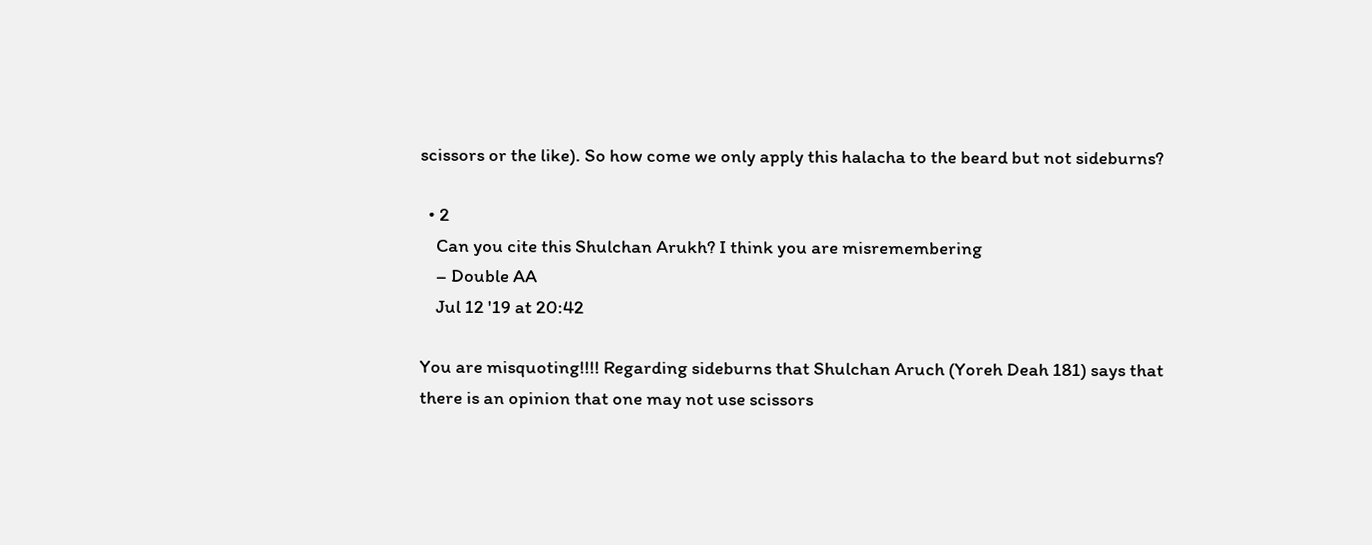scissors or the like). So how come we only apply this halacha to the beard but not sideburns?

  • 2
    Can you cite this Shulchan Arukh? I think you are misremembering
    – Double AA
    Jul 12 '19 at 20:42

You are misquoting!!!! Regarding sideburns that Shulchan Aruch (Yoreh Deah 181) says that there is an opinion that one may not use scissors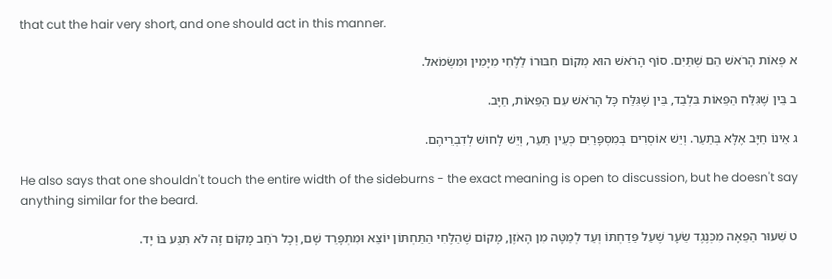that cut the hair very short, and one should act in this manner.

א פְּאוֹת הָרֹאשׁ הֵם שְׁתַּיִם. סוֹף הָרֹאשׁ הוּא מְקוֹם חִבּוּרוֹ לַלֶּחִי מִיָּמִין וּמִשְּׂמֹאל.

ב בֵּין שֶׁגִּלַּח הַפֵּאוֹת בִּלְבַד, בֵּין שֶׁגִּלַּח כָּל הָרֹאשׁ עִם הַפֵּאוֹת, חַיָּב.

ג אֵינוֹ חַיָּב אֶלָּא בְּתַעַר. וְיֵשׁ אוֹסְרִים בְּמִסְפָּרַיִם כְּעֵין תַּעַר, וְיֵשׁ לָחוּשׁ לְדִבְרֵיהֶם.

He also says that one shouldn't touch the entire width of the sideburns - the exact meaning is open to discussion, but he doesn't say anything similar for the beard.

ט שִׁעוּר הַפֵּאָה מִכְּנֶגֶד שֵׂעָר שֶׁעַל פַּדַחְתּוֹ וְעַד לְמַטָּה מִן הָאֹזֶן, מָקוֹם שֶׁהַלֶּחִי הַתַּחְתּוֹן יוֹצֵא וּמִתְפָּרֵד שָׁם, וְכָל רֹחַב מָקוֹם זֶה לֹא תִּגַּע בּוֹ יָד.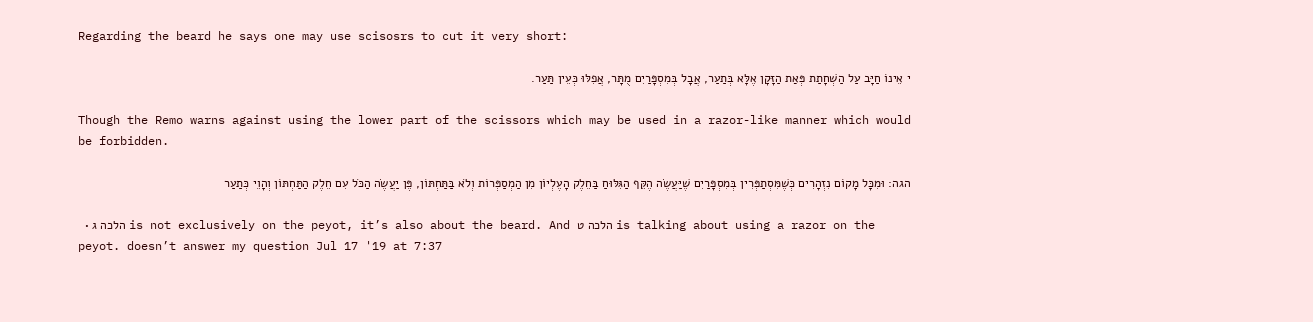Regarding the beard he says one may use scisosrs to cut it very short:

י אֵינוֹ חַיָּב עַל הַשְׁחָתַת פְּאַת הַזָּקָן אֶלָּא בְּתַעַר, אֲבָל בְּמִסְפָּרַיִם מֻתָּר, אֲפִלּוּ כְּעֵין תַּעַר.

Though the Remo warns against using the lower part of the scissors which may be used in a razor-like manner which would be forbidden.

הגה: וּמִכָּל מָקוֹם נִזְהָרִים כְּשֶׁמִּסְתַפְּרִין בְּמִסְפָּרַיִם שֶׁיַּעֲשֶׂה הֶקֵּף הַגִּלּוּחַ בַּחֵלֶק הָעֶלְיוֹן מִן הַמְסַפְּרוֹת וְלֹא בַּתַּחְתּוֹן, פֶּן יַעֲשֶׂה הַכֹּל עִם חֵלֶק הַתַּחְתּוֹן וְהָוֵי כְּתַעַר

  • הלכה ג is not exclusively on the peyot, it’s also about the beard. And הלכה ט is talking about using a razor on the peyot. doesn’t answer my question Jul 17 '19 at 7:37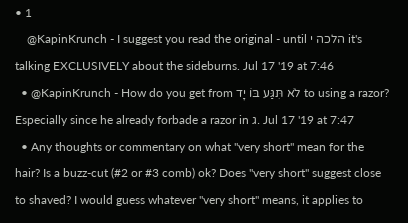• 1
    @KapinKrunch - I suggest you read the original - until הלכה י it's talking EXCLUSIVELY about the sideburns. Jul 17 '19 at 7:46
  • @KapinKrunch - How do you get from לֹא תִּגַּע בּוֹ יָד to using a razor? Especially since he already forbade a razor in ג. Jul 17 '19 at 7:47
  • Any thoughts or commentary on what "very short" mean for the hair? Is a buzz-cut (#2 or #3 comb) ok? Does "very short" suggest close to shaved? I would guess whatever "very short" means, it applies to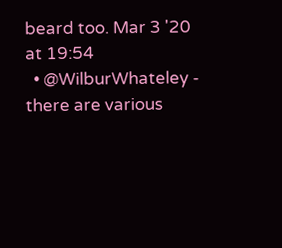beard too. Mar 3 '20 at 19:54
  • @WilburWhateley - there are various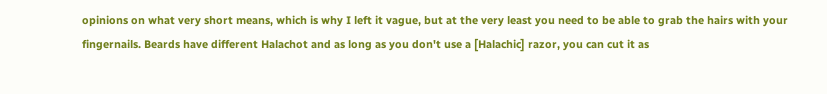opinions on what very short means, which is why I left it vague, but at the very least you need to be able to grab the hairs with your fingernails. Beards have different Halachot and as long as you don't use a [Halachic] razor, you can cut it as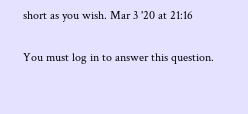short as you wish. Mar 3 '20 at 21:16

You must log in to answer this question.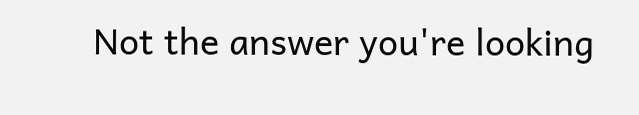Not the answer you're looking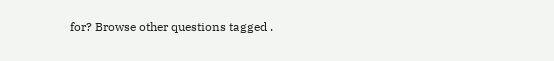for? Browse other questions tagged .